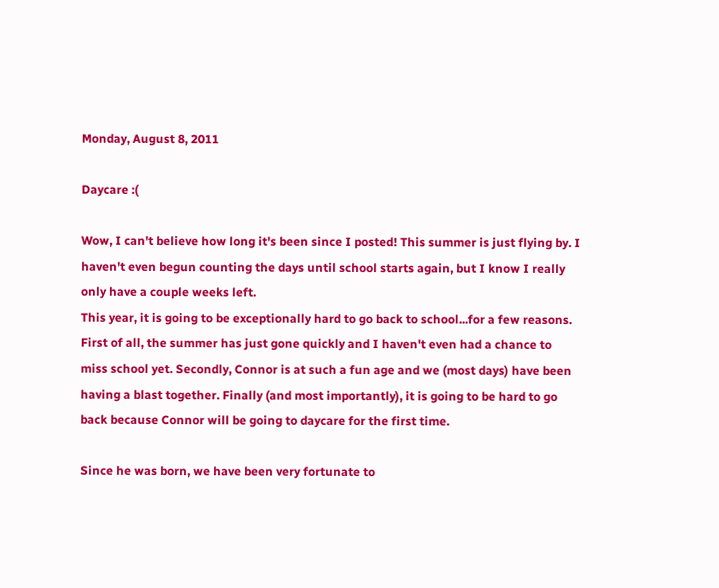Monday, August 8, 2011

Daycare :(

Wow, I can't believe how long it's been since I posted! This summer is just flying by. I haven't even begun counting the days until school starts again, but I know I really only have a couple weeks left.
This year, it is going to be exceptionally hard to go back to school...for a few reasons. First of all, the summer has just gone quickly and I haven't even had a chance to miss school yet. Secondly, Connor is at such a fun age and we (most days) have been having a blast together. Finally (and most importantly), it is going to be hard to go back because Connor will be going to daycare for the first time.

Since he was born, we have been very fortunate to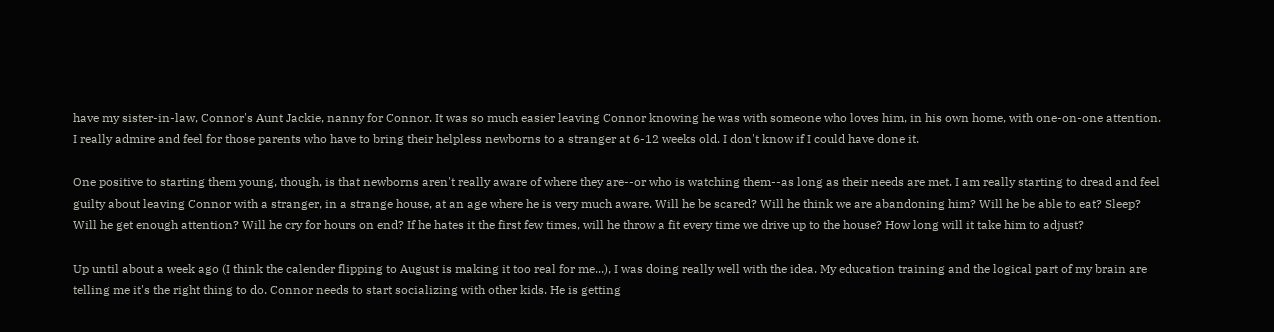have my sister-in-law, Connor's Aunt Jackie, nanny for Connor. It was so much easier leaving Connor knowing he was with someone who loves him, in his own home, with one-on-one attention. I really admire and feel for those parents who have to bring their helpless newborns to a stranger at 6-12 weeks old. I don't know if I could have done it.

One positive to starting them young, though, is that newborns aren't really aware of where they are--or who is watching them--as long as their needs are met. I am really starting to dread and feel guilty about leaving Connor with a stranger, in a strange house, at an age where he is very much aware. Will he be scared? Will he think we are abandoning him? Will he be able to eat? Sleep? Will he get enough attention? Will he cry for hours on end? If he hates it the first few times, will he throw a fit every time we drive up to the house? How long will it take him to adjust?

Up until about a week ago (I think the calender flipping to August is making it too real for me...), I was doing really well with the idea. My education training and the logical part of my brain are telling me it's the right thing to do. Connor needs to start socializing with other kids. He is getting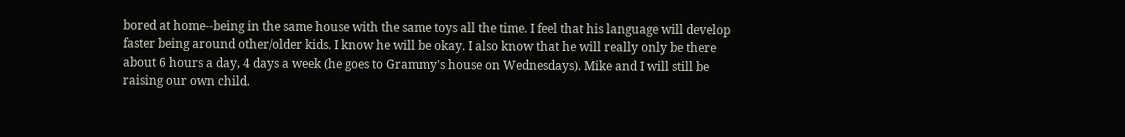bored at home--being in the same house with the same toys all the time. I feel that his language will develop faster being around other/older kids. I know he will be okay. I also know that he will really only be there about 6 hours a day, 4 days a week (he goes to Grammy's house on Wednesdays). Mike and I will still be raising our own child.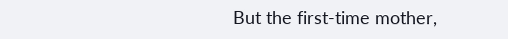But the first-time mother,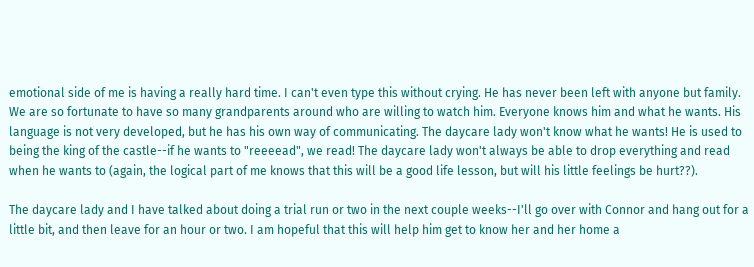emotional side of me is having a really hard time. I can't even type this without crying. He has never been left with anyone but family. We are so fortunate to have so many grandparents around who are willing to watch him. Everyone knows him and what he wants. His language is not very developed, but he has his own way of communicating. The daycare lady won't know what he wants! He is used to being the king of the castle--if he wants to "reeeead", we read! The daycare lady won't always be able to drop everything and read when he wants to (again, the logical part of me knows that this will be a good life lesson, but will his little feelings be hurt??).

The daycare lady and I have talked about doing a trial run or two in the next couple weeks--I'll go over with Connor and hang out for a little bit, and then leave for an hour or two. I am hopeful that this will help him get to know her and her home a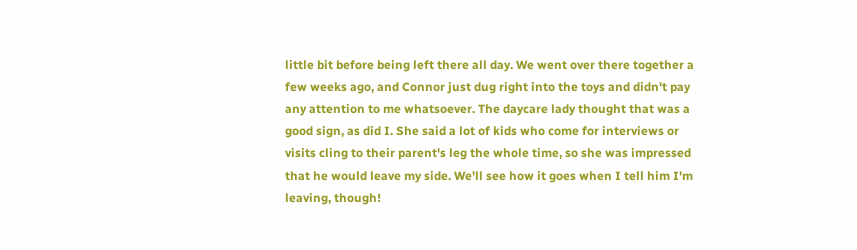little bit before being left there all day. We went over there together a few weeks ago, and Connor just dug right into the toys and didn't pay any attention to me whatsoever. The daycare lady thought that was a good sign, as did I. She said a lot of kids who come for interviews or visits cling to their parent's leg the whole time, so she was impressed that he would leave my side. We'll see how it goes when I tell him I'm leaving, though!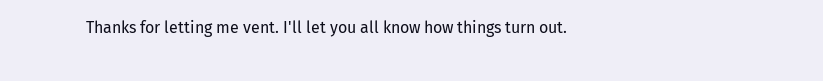Thanks for letting me vent. I'll let you all know how things turn out.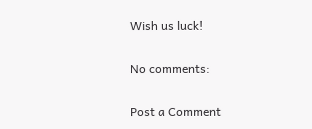Wish us luck!

No comments:

Post a Comment